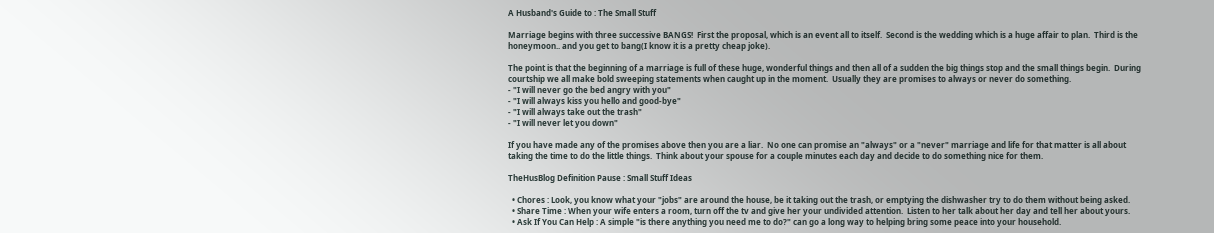A Husband's Guide to : The Small Stuff

Marriage begins with three successive BANGS!  First the proposal, which is an event all to itself.  Second is the wedding which is a huge affair to plan.  Third is the honeymoon.. and you get to bang(I know it is a pretty cheap joke).

The point is that the beginning of a marriage is full of these huge, wonderful things and then all of a sudden the big things stop and the small things begin.  During courtship we all make bold sweeping statements when caught up in the moment.  Usually they are promises to always or never do something.
- "I will never go the bed angry with you"
- "I will always kiss you hello and good-bye"
- "I will always take out the trash"
- "I will never let you down"

If you have made any of the promises above then you are a liar.  No one can promise an "always" or a "never" marriage and life for that matter is all about taking the time to do the little things.  Think about your spouse for a couple minutes each day and decide to do something nice for them.

TheHusBlog Definition Pause : Small Stuff Ideas

  • Chores : Look, you know what your "jobs" are around the house, be it taking out the trash, or emptying the dishwasher try to do them without being asked.
  • Share Time : When your wife enters a room, turn off the tv and give her your undivided attention.  Listen to her talk about her day and tell her about yours.
  • Ask If You Can Help : A simple "is there anything you need me to do?" can go a long way to helping bring some peace into your household.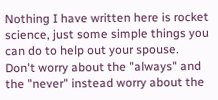Nothing I have written here is rocket science, just some simple things you can do to help out your spouse.  Don't worry about the "always" and the "never" instead worry about the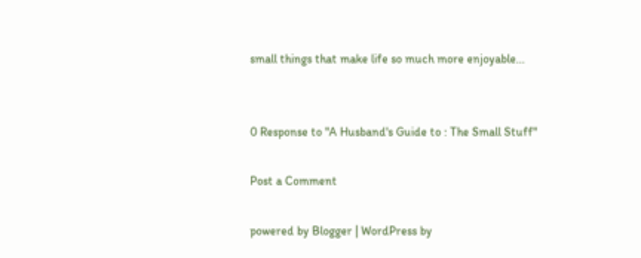small things that make life so much more enjoyable...


0 Response to "A Husband's Guide to : The Small Stuff"

Post a Comment

powered by Blogger | WordPress by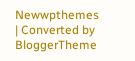Newwpthemes | Converted by BloggerTheme